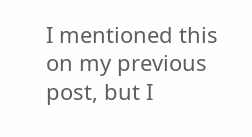I mentioned this on my previous post, but I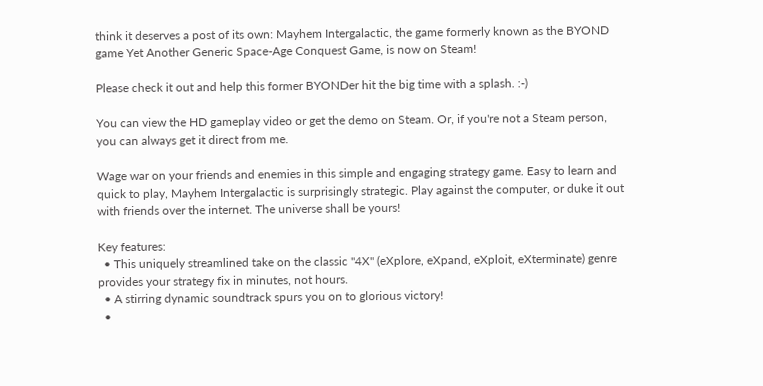think it deserves a post of its own: Mayhem Intergalactic, the game formerly known as the BYOND game Yet Another Generic Space-Age Conquest Game, is now on Steam!

Please check it out and help this former BYONDer hit the big time with a splash. :-)

You can view the HD gameplay video or get the demo on Steam. Or, if you're not a Steam person, you can always get it direct from me.

Wage war on your friends and enemies in this simple and engaging strategy game. Easy to learn and quick to play, Mayhem Intergalactic is surprisingly strategic. Play against the computer, or duke it out with friends over the internet. The universe shall be yours!

Key features:
  • This uniquely streamlined take on the classic "4X" (eXplore, eXpand, eXploit, eXterminate) genre provides your strategy fix in minutes, not hours.
  • A stirring dynamic soundtrack spurs you on to glorious victory!
  •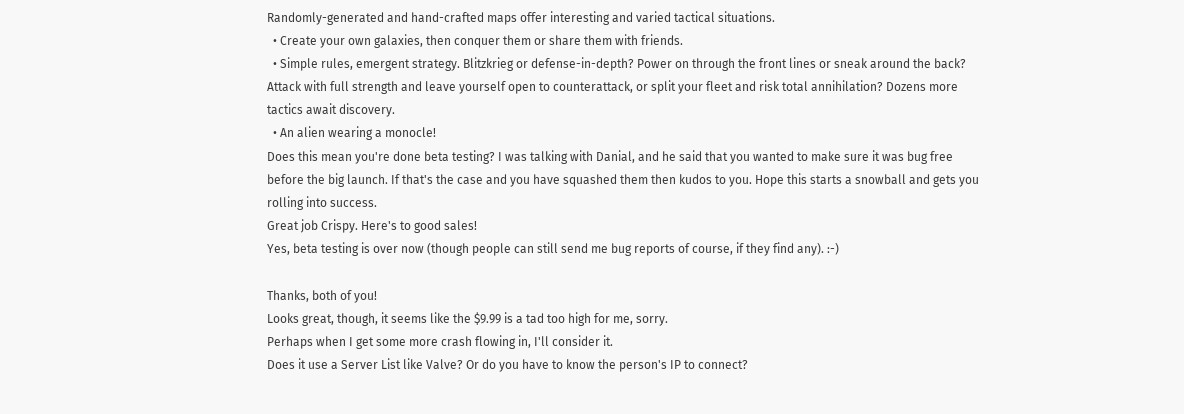Randomly-generated and hand-crafted maps offer interesting and varied tactical situations.
  • Create your own galaxies, then conquer them or share them with friends.
  • Simple rules, emergent strategy. Blitzkrieg or defense-in-depth? Power on through the front lines or sneak around the back? Attack with full strength and leave yourself open to counterattack, or split your fleet and risk total annihilation? Dozens more tactics await discovery.
  • An alien wearing a monocle!
Does this mean you're done beta testing? I was talking with Danial, and he said that you wanted to make sure it was bug free before the big launch. If that's the case and you have squashed them then kudos to you. Hope this starts a snowball and gets you rolling into success.
Great job Crispy. Here's to good sales!
Yes, beta testing is over now (though people can still send me bug reports of course, if they find any). :-)

Thanks, both of you!
Looks great, though, it seems like the $9.99 is a tad too high for me, sorry.
Perhaps when I get some more crash flowing in, I'll consider it.
Does it use a Server List like Valve? Or do you have to know the person's IP to connect?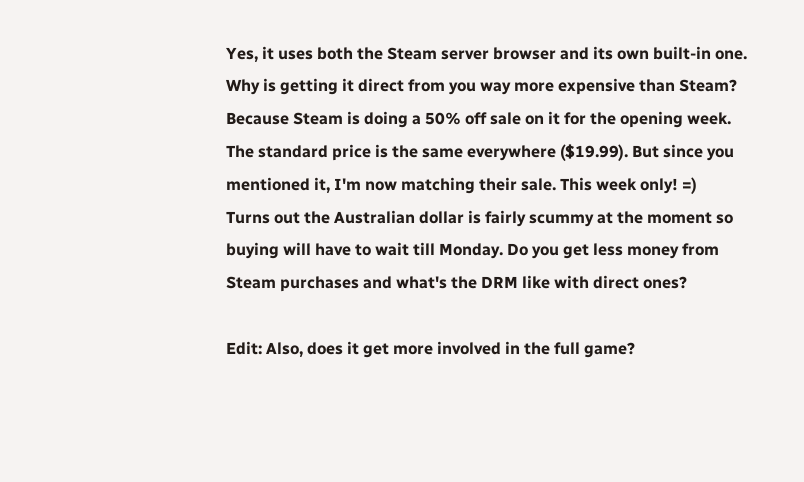Yes, it uses both the Steam server browser and its own built-in one.
Why is getting it direct from you way more expensive than Steam?
Because Steam is doing a 50% off sale on it for the opening week. The standard price is the same everywhere ($19.99). But since you mentioned it, I'm now matching their sale. This week only! =)
Turns out the Australian dollar is fairly scummy at the moment so buying will have to wait till Monday. Do you get less money from Steam purchases and what's the DRM like with direct ones?

Edit: Also, does it get more involved in the full game?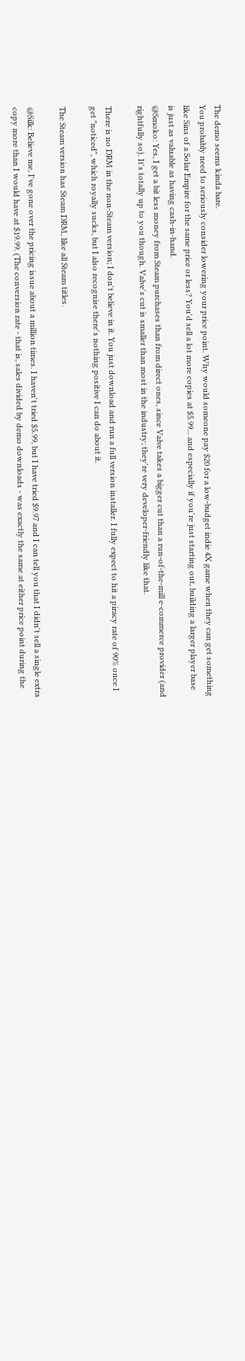The demo seems kinda bare.
You probably need to seriously consider lowering your price point. Why would someone pay $20 for a low-budget indie 4X game when they can get something like Sins of a Solar Empire for the same price or less? You'd sell a lot more copies at $5.99... and especially if you're just starting out, building a larger player base is just as valuable as having cash-in-hand.
@Smoko: Yes, I get a bit less money from Steam purchases than from direct ones, since Valve takes a bigger cut than a run-of-the-mill e-commerce provider (and rightfully so). It's totally up to you though. Valve's cut is smaller than most in the industry; they're very developer-friendly like that.

There is no DRM in the non-Steam version; I don't believe in it. You just download and run a full version installer. I fully expect to hit a piracy rate of 90% once I get "noticed", which royally sucks, but I also recognise there's nothing positive I can do about it.

The Steam version has Steam DRM, like all Steam titles.

@Silk: Believe me, I've gone over the pricing issue about a million times. I haven't tried $5.99, but I have tried $9.97 and I can tell you that I didn't sell a single extra copy more than I would have at $19.99. (The conversion rate - that is, sales divided by demo downloads - was exactly the same at either price point during the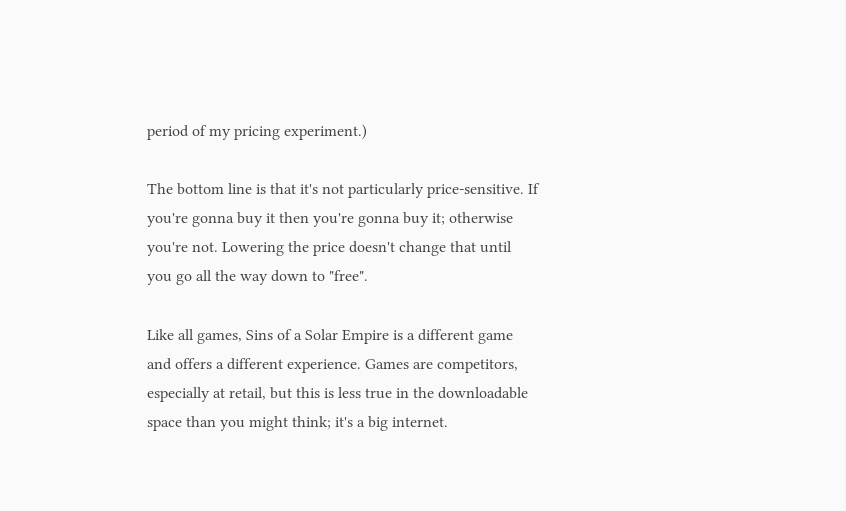period of my pricing experiment.)

The bottom line is that it's not particularly price-sensitive. If you're gonna buy it then you're gonna buy it; otherwise you're not. Lowering the price doesn't change that until you go all the way down to "free".

Like all games, Sins of a Solar Empire is a different game and offers a different experience. Games are competitors, especially at retail, but this is less true in the downloadable space than you might think; it's a big internet.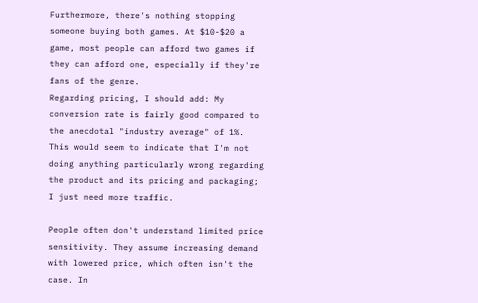Furthermore, there's nothing stopping someone buying both games. At $10-$20 a game, most people can afford two games if they can afford one, especially if they're fans of the genre.
Regarding pricing, I should add: My conversion rate is fairly good compared to the anecdotal "industry average" of 1%. This would seem to indicate that I'm not doing anything particularly wrong regarding the product and its pricing and packaging; I just need more traffic.

People often don't understand limited price sensitivity. They assume increasing demand with lowered price, which often isn't the case. In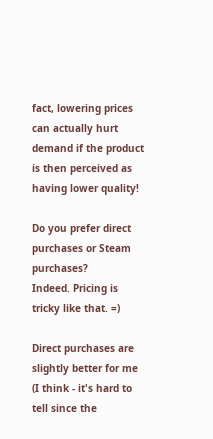fact, lowering prices can actually hurt demand if the product is then perceived as having lower quality!

Do you prefer direct purchases or Steam purchases?
Indeed. Pricing is tricky like that. =)

Direct purchases are slightly better for me (I think - it's hard to tell since the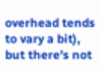overhead tends to vary a bit), but there's not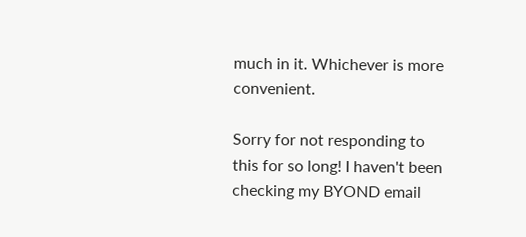much in it. Whichever is more convenient.

Sorry for not responding to this for so long! I haven't been checking my BYOND email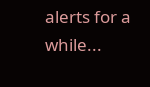alerts for a while...